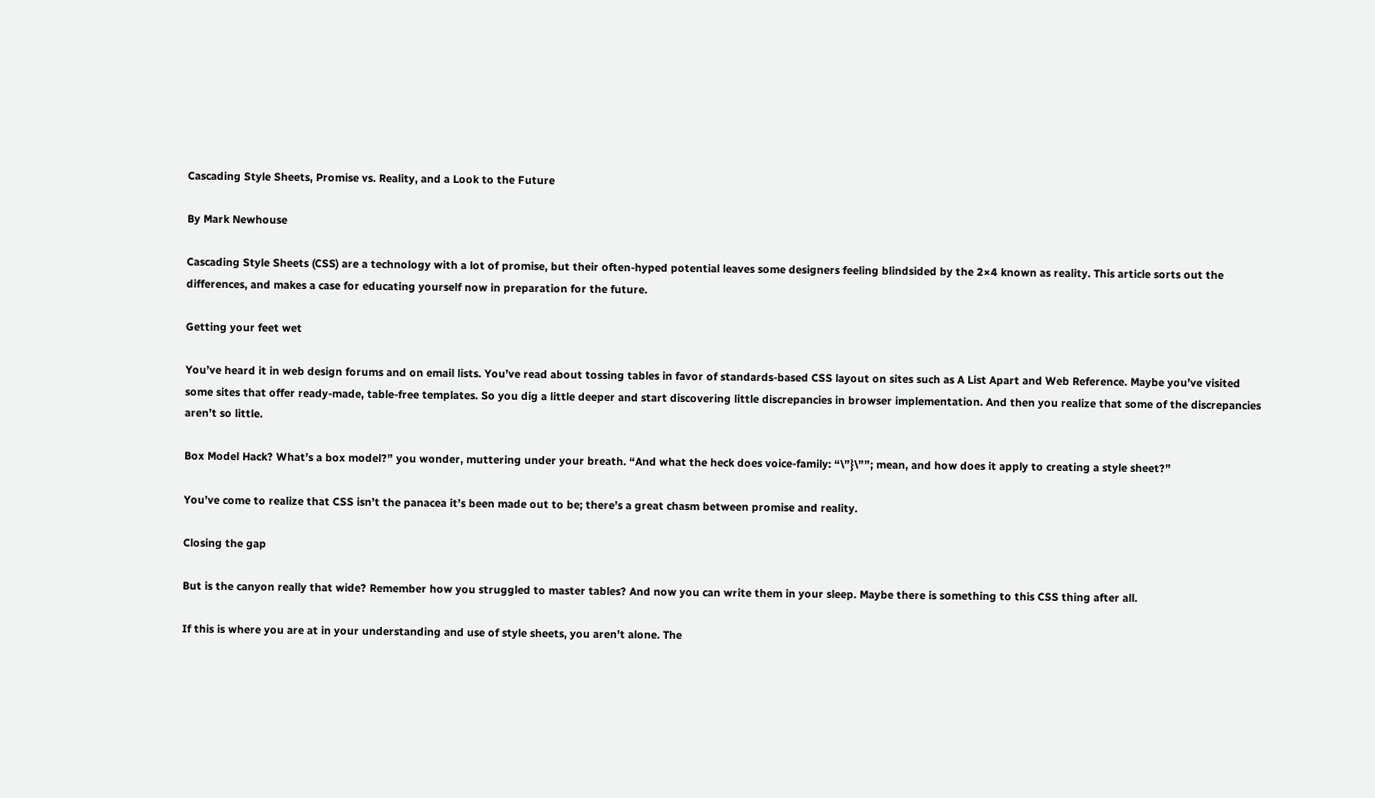Cascading Style Sheets, Promise vs. Reality, and a Look to the Future

By Mark Newhouse

Cascading Style Sheets (CSS) are a technology with a lot of promise, but their often-hyped potential leaves some designers feeling blindsided by the 2×4 known as reality. This article sorts out the differences, and makes a case for educating yourself now in preparation for the future.

Getting your feet wet

You’ve heard it in web design forums and on email lists. You’ve read about tossing tables in favor of standards-based CSS layout on sites such as A List Apart and Web Reference. Maybe you’ve visited some sites that offer ready-made, table-free templates. So you dig a little deeper and start discovering little discrepancies in browser implementation. And then you realize that some of the discrepancies aren’t so little.

Box Model Hack? What’s a box model?” you wonder, muttering under your breath. “And what the heck does voice-family: “\”}\””; mean, and how does it apply to creating a style sheet?”

You’ve come to realize that CSS isn’t the panacea it’s been made out to be; there’s a great chasm between promise and reality.

Closing the gap

But is the canyon really that wide? Remember how you struggled to master tables? And now you can write them in your sleep. Maybe there is something to this CSS thing after all.

If this is where you are at in your understanding and use of style sheets, you aren’t alone. The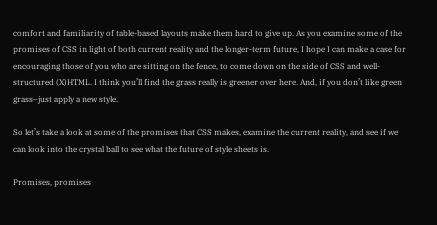comfort and familiarity of table-based layouts make them hard to give up. As you examine some of the promises of CSS in light of both current reality and the longer-term future, I hope I can make a case for encouraging those of you who are sitting on the fence, to come down on the side of CSS and well-structured (X)HTML. I think you’ll find the grass really is greener over here. And, if you don’t like green grass–just apply a new style.

So let’s take a look at some of the promises that CSS makes, examine the current reality, and see if we can look into the crystal ball to see what the future of style sheets is.

Promises, promises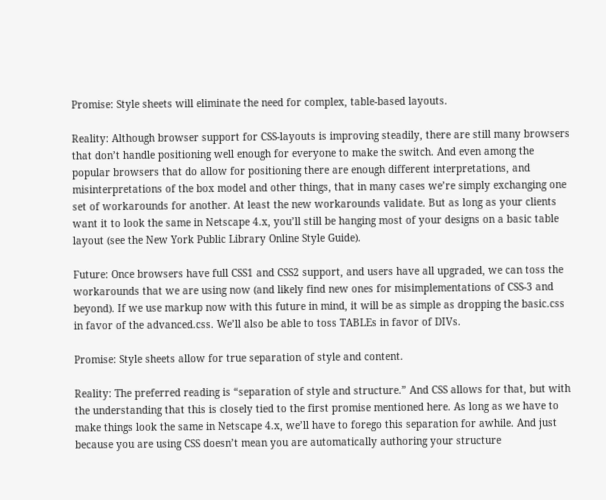Promise: Style sheets will eliminate the need for complex, table-based layouts.

Reality: Although browser support for CSS-layouts is improving steadily, there are still many browsers that don’t handle positioning well enough for everyone to make the switch. And even among the popular browsers that do allow for positioning there are enough different interpretations, and misinterpretations of the box model and other things, that in many cases we’re simply exchanging one set of workarounds for another. At least the new workarounds validate. But as long as your clients want it to look the same in Netscape 4.x, you’ll still be hanging most of your designs on a basic table layout (see the New York Public Library Online Style Guide).

Future: Once browsers have full CSS1 and CSS2 support, and users have all upgraded, we can toss the workarounds that we are using now (and likely find new ones for misimplementations of CSS-3 and beyond). If we use markup now with this future in mind, it will be as simple as dropping the basic.css in favor of the advanced.css. We’ll also be able to toss TABLEs in favor of DIVs.

Promise: Style sheets allow for true separation of style and content.

Reality: The preferred reading is “separation of style and structure.” And CSS allows for that, but with the understanding that this is closely tied to the first promise mentioned here. As long as we have to make things look the same in Netscape 4.x, we’ll have to forego this separation for awhile. And just because you are using CSS doesn’t mean you are automatically authoring your structure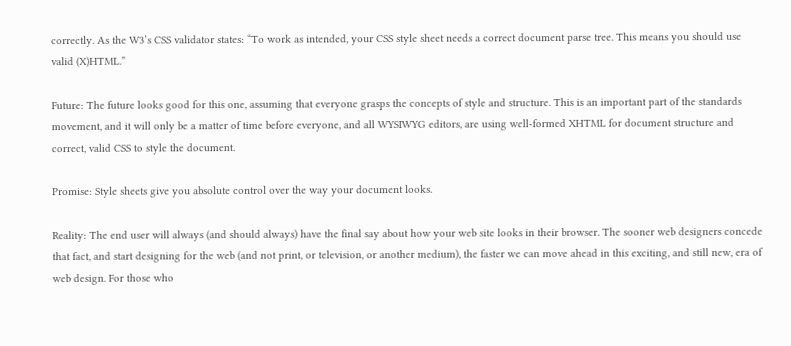correctly. As the W3’s CSS validator states: “To work as intended, your CSS style sheet needs a correct document parse tree. This means you should use valid (X)HTML.”

Future: The future looks good for this one, assuming that everyone grasps the concepts of style and structure. This is an important part of the standards movement, and it will only be a matter of time before everyone, and all WYSIWYG editors, are using well-formed XHTML for document structure and correct, valid CSS to style the document.

Promise: Style sheets give you absolute control over the way your document looks.

Reality: The end user will always (and should always) have the final say about how your web site looks in their browser. The sooner web designers concede that fact, and start designing for the web (and not print, or television, or another medium), the faster we can move ahead in this exciting, and still new, era of web design. For those who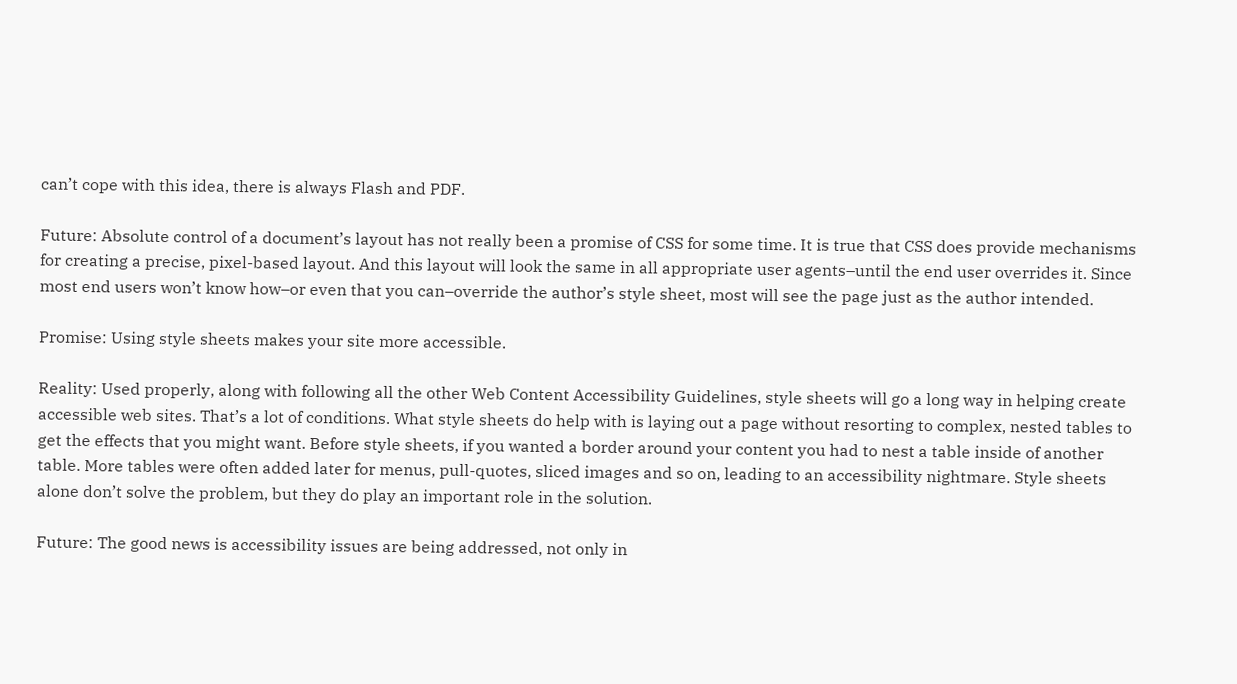can’t cope with this idea, there is always Flash and PDF.

Future: Absolute control of a document’s layout has not really been a promise of CSS for some time. It is true that CSS does provide mechanisms for creating a precise, pixel-based layout. And this layout will look the same in all appropriate user agents–until the end user overrides it. Since most end users won’t know how–or even that you can–override the author’s style sheet, most will see the page just as the author intended.

Promise: Using style sheets makes your site more accessible.

Reality: Used properly, along with following all the other Web Content Accessibility Guidelines, style sheets will go a long way in helping create accessible web sites. That’s a lot of conditions. What style sheets do help with is laying out a page without resorting to complex, nested tables to get the effects that you might want. Before style sheets, if you wanted a border around your content you had to nest a table inside of another table. More tables were often added later for menus, pull-quotes, sliced images and so on, leading to an accessibility nightmare. Style sheets alone don’t solve the problem, but they do play an important role in the solution.

Future: The good news is accessibility issues are being addressed, not only in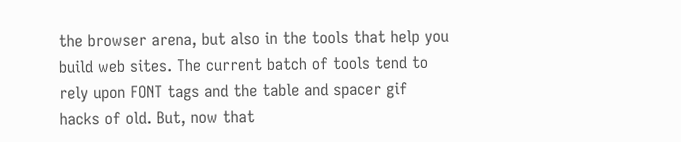the browser arena, but also in the tools that help you build web sites. The current batch of tools tend to rely upon FONT tags and the table and spacer gif hacks of old. But, now that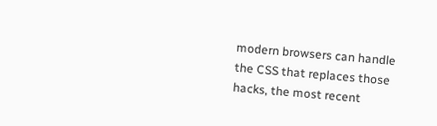modern browsers can handle the CSS that replaces those hacks, the most recent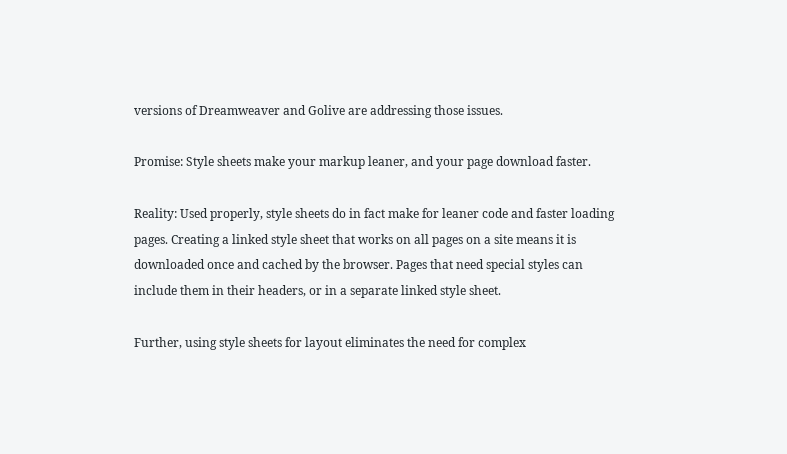versions of Dreamweaver and Golive are addressing those issues.

Promise: Style sheets make your markup leaner, and your page download faster.

Reality: Used properly, style sheets do in fact make for leaner code and faster loading pages. Creating a linked style sheet that works on all pages on a site means it is downloaded once and cached by the browser. Pages that need special styles can include them in their headers, or in a separate linked style sheet.

Further, using style sheets for layout eliminates the need for complex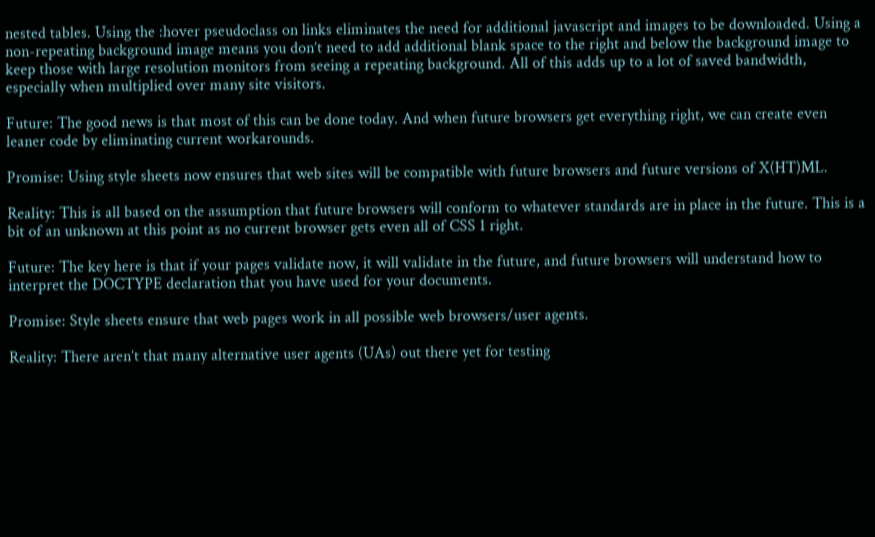nested tables. Using the :hover pseudoclass on links eliminates the need for additional javascript and images to be downloaded. Using a non-repeating background image means you don’t need to add additional blank space to the right and below the background image to keep those with large resolution monitors from seeing a repeating background. All of this adds up to a lot of saved bandwidth, especially when multiplied over many site visitors.

Future: The good news is that most of this can be done today. And when future browsers get everything right, we can create even leaner code by eliminating current workarounds.

Promise: Using style sheets now ensures that web sites will be compatible with future browsers and future versions of X(HT)ML.

Reality: This is all based on the assumption that future browsers will conform to whatever standards are in place in the future. This is a bit of an unknown at this point as no current browser gets even all of CSS 1 right.

Future: The key here is that if your pages validate now, it will validate in the future, and future browsers will understand how to interpret the DOCTYPE declaration that you have used for your documents.

Promise: Style sheets ensure that web pages work in all possible web browsers/user agents.

Reality: There aren’t that many alternative user agents (UAs) out there yet for testing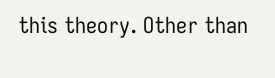this theory. Other than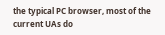the typical PC browser, most of the current UAs do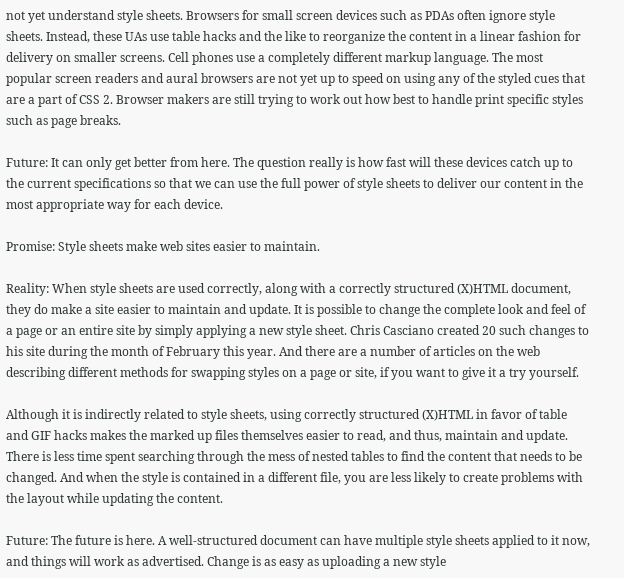not yet understand style sheets. Browsers for small screen devices such as PDAs often ignore style sheets. Instead, these UAs use table hacks and the like to reorganize the content in a linear fashion for delivery on smaller screens. Cell phones use a completely different markup language. The most popular screen readers and aural browsers are not yet up to speed on using any of the styled cues that are a part of CSS 2. Browser makers are still trying to work out how best to handle print specific styles such as page breaks.

Future: It can only get better from here. The question really is how fast will these devices catch up to the current specifications so that we can use the full power of style sheets to deliver our content in the most appropriate way for each device.

Promise: Style sheets make web sites easier to maintain.

Reality: When style sheets are used correctly, along with a correctly structured (X)HTML document, they do make a site easier to maintain and update. It is possible to change the complete look and feel of a page or an entire site by simply applying a new style sheet. Chris Casciano created 20 such changes to his site during the month of February this year. And there are a number of articles on the web describing different methods for swapping styles on a page or site, if you want to give it a try yourself.

Although it is indirectly related to style sheets, using correctly structured (X)HTML in favor of table and GIF hacks makes the marked up files themselves easier to read, and thus, maintain and update. There is less time spent searching through the mess of nested tables to find the content that needs to be changed. And when the style is contained in a different file, you are less likely to create problems with the layout while updating the content.

Future: The future is here. A well-structured document can have multiple style sheets applied to it now, and things will work as advertised. Change is as easy as uploading a new style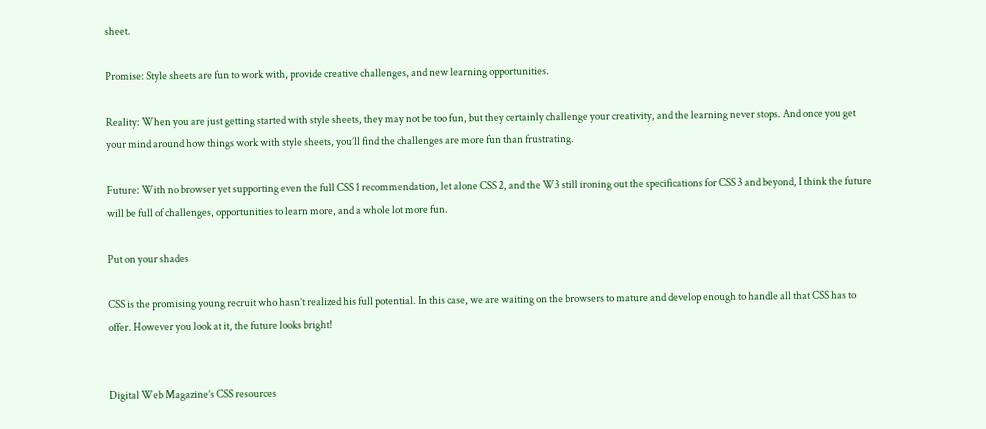sheet.

Promise: Style sheets are fun to work with, provide creative challenges, and new learning opportunities.

Reality: When you are just getting started with style sheets, they may not be too fun, but they certainly challenge your creativity, and the learning never stops. And once you get your mind around how things work with style sheets, you’ll find the challenges are more fun than frustrating.

Future: With no browser yet supporting even the full CSS 1 recommendation, let alone CSS 2, and the W3 still ironing out the specifications for CSS 3 and beyond, I think the future will be full of challenges, opportunities to learn more, and a whole lot more fun.

Put on your shades

CSS is the promising young recruit who hasn’t realized his full potential. In this case, we are waiting on the browsers to mature and develop enough to handle all that CSS has to offer. However you look at it, the future looks bright!


Digital Web Magazine’s CSS resources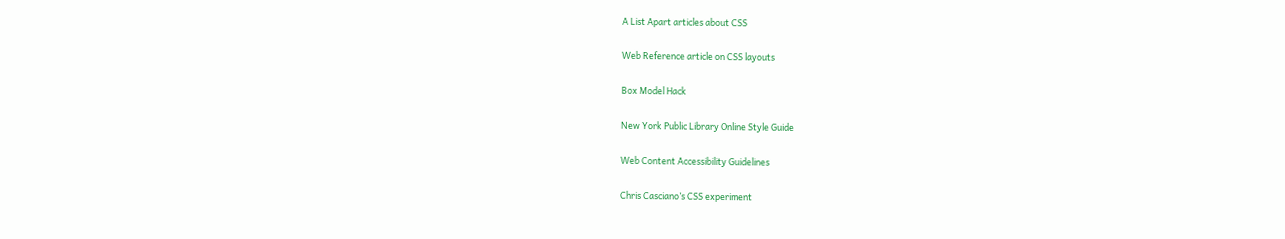A List Apart articles about CSS

Web Reference article on CSS layouts

Box Model Hack

New York Public Library Online Style Guide

Web Content Accessibility Guidelines

Chris Casciano’s CSS experiment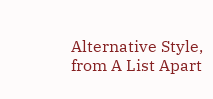Alternative Style, from A List Apart